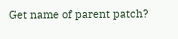Get name of parent patch?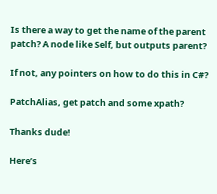Is there a way to get the name of the parent patch? A node like Self, but outputs parent?

If not, any pointers on how to do this in C#?

PatchAlias, get patch and some xpath?

Thanks dude!

Here’s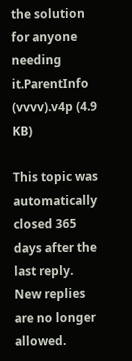the solution for anyone needing it.ParentInfo (vvvv).v4p (4.9 KB)

This topic was automatically closed 365 days after the last reply. New replies are no longer allowed.